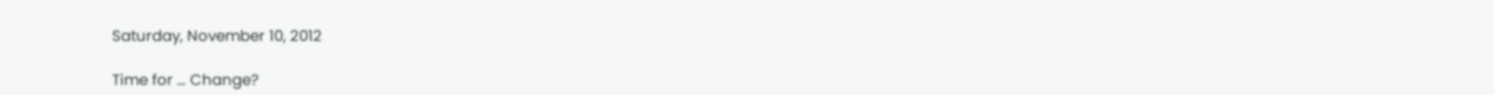Saturday, November 10, 2012

Time for … Change?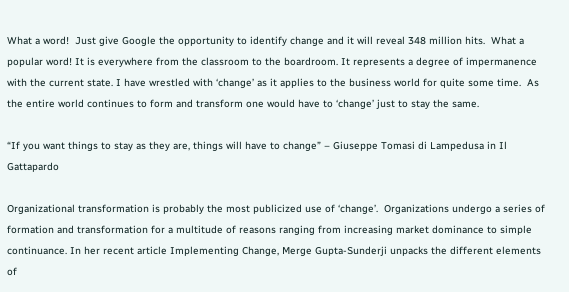What a word!  Just give Google the opportunity to identify change and it will reveal 348 million hits.  What a popular word! It is everywhere from the classroom to the boardroom. It represents a degree of impermanence with the current state. I have wrestled with ‘change’ as it applies to the business world for quite some time.  As the entire world continues to form and transform one would have to ‘change’ just to stay the same.

“If you want things to stay as they are, things will have to change” – Giuseppe Tomasi di Lampedusa in Il Gattapardo

Organizational transformation is probably the most publicized use of ‘change’.  Organizations undergo a series of formation and transformation for a multitude of reasons ranging from increasing market dominance to simple continuance. In her recent article Implementing Change, Merge Gupta-Sunderji unpacks the different elements of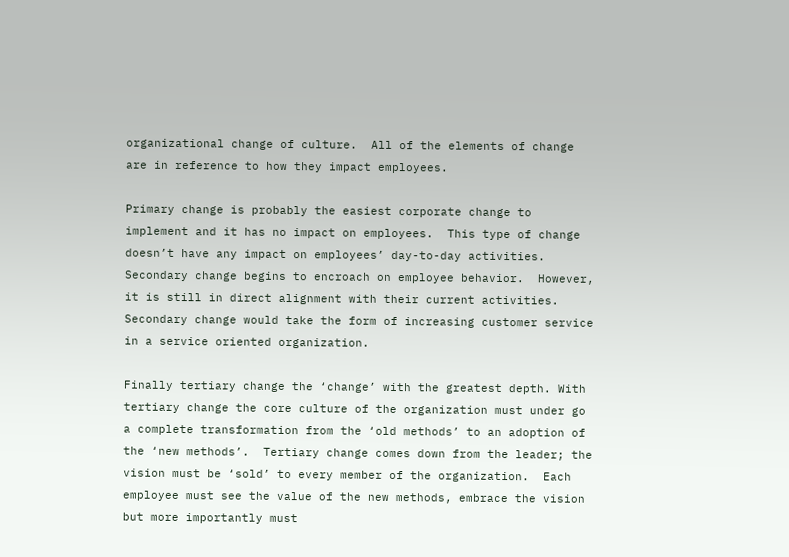organizational change of culture.  All of the elements of change are in reference to how they impact employees.

Primary change is probably the easiest corporate change to implement and it has no impact on employees.  This type of change doesn’t have any impact on employees’ day-to-day activities.  Secondary change begins to encroach on employee behavior.  However, it is still in direct alignment with their current activities.  Secondary change would take the form of increasing customer service in a service oriented organization.

Finally tertiary change the ‘change’ with the greatest depth. With tertiary change the core culture of the organization must under go a complete transformation from the ‘old methods’ to an adoption of the ‘new methods’.  Tertiary change comes down from the leader; the vision must be ‘sold’ to every member of the organization.  Each employee must see the value of the new methods, embrace the vision but more importantly must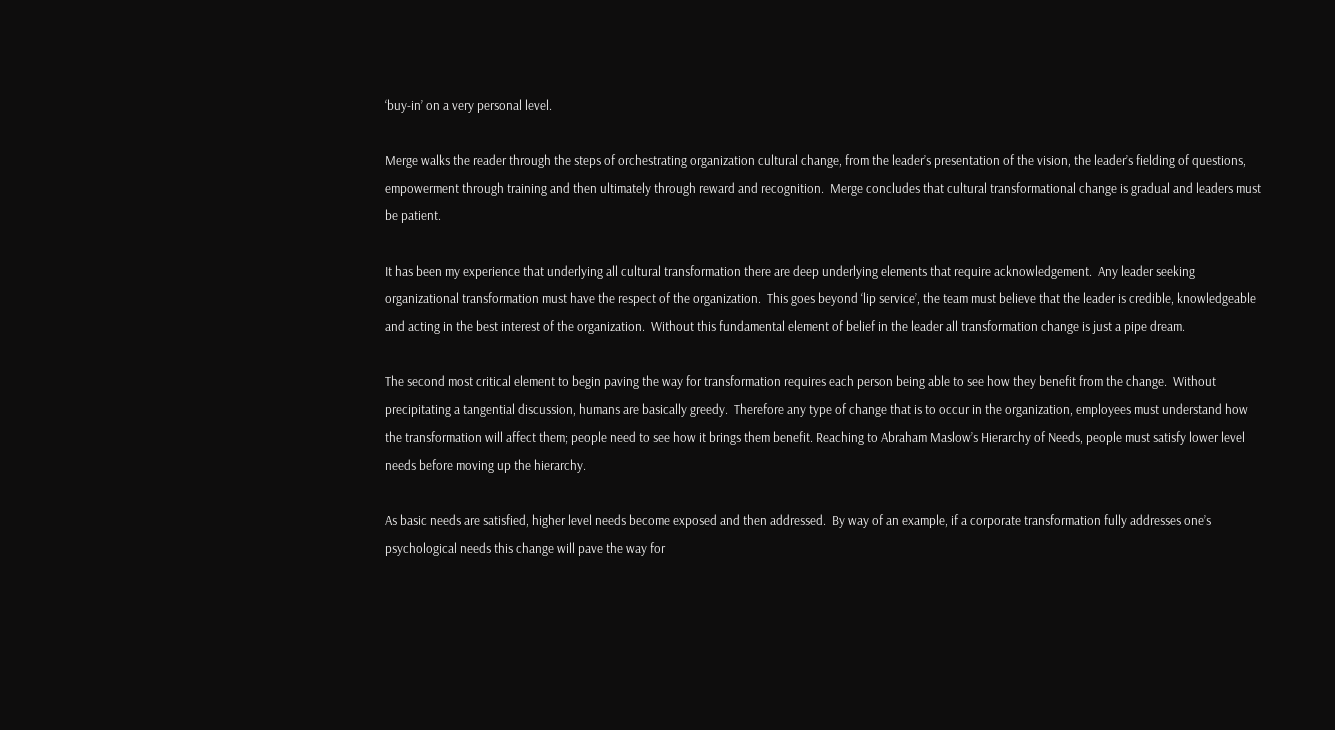‘buy-in’ on a very personal level.

Merge walks the reader through the steps of orchestrating organization cultural change, from the leader’s presentation of the vision, the leader’s fielding of questions, empowerment through training and then ultimately through reward and recognition.  Merge concludes that cultural transformational change is gradual and leaders must be patient.

It has been my experience that underlying all cultural transformation there are deep underlying elements that require acknowledgement.  Any leader seeking organizational transformation must have the respect of the organization.  This goes beyond ‘lip service’, the team must believe that the leader is credible, knowledgeable and acting in the best interest of the organization.  Without this fundamental element of belief in the leader all transformation change is just a pipe dream.

The second most critical element to begin paving the way for transformation requires each person being able to see how they benefit from the change.  Without precipitating a tangential discussion, humans are basically greedy.  Therefore any type of change that is to occur in the organization, employees must understand how the transformation will affect them; people need to see how it brings them benefit. Reaching to Abraham Maslow’s Hierarchy of Needs, people must satisfy lower level needs before moving up the hierarchy.

As basic needs are satisfied, higher level needs become exposed and then addressed.  By way of an example, if a corporate transformation fully addresses one’s psychological needs this change will pave the way for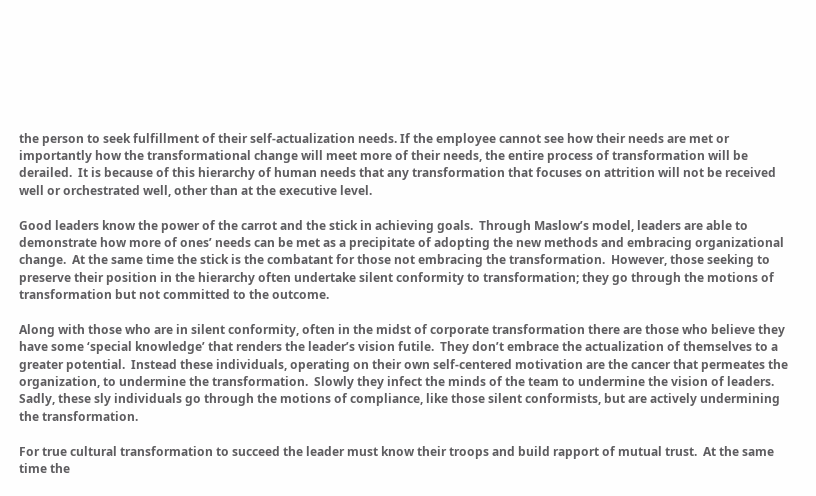the person to seek fulfillment of their self-actualization needs. If the employee cannot see how their needs are met or importantly how the transformational change will meet more of their needs, the entire process of transformation will be derailed.  It is because of this hierarchy of human needs that any transformation that focuses on attrition will not be received well or orchestrated well, other than at the executive level.

Good leaders know the power of the carrot and the stick in achieving goals.  Through Maslow’s model, leaders are able to demonstrate how more of ones’ needs can be met as a precipitate of adopting the new methods and embracing organizational change.  At the same time the stick is the combatant for those not embracing the transformation.  However, those seeking to preserve their position in the hierarchy often undertake silent conformity to transformation; they go through the motions of transformation but not committed to the outcome.

Along with those who are in silent conformity, often in the midst of corporate transformation there are those who believe they have some ‘special knowledge’ that renders the leader’s vision futile.  They don’t embrace the actualization of themselves to a greater potential.  Instead these individuals, operating on their own self-centered motivation are the cancer that permeates the organization, to undermine the transformation.  Slowly they infect the minds of the team to undermine the vision of leaders.  Sadly, these sly individuals go through the motions of compliance, like those silent conformists, but are actively undermining the transformation.

For true cultural transformation to succeed the leader must know their troops and build rapport of mutual trust.  At the same time the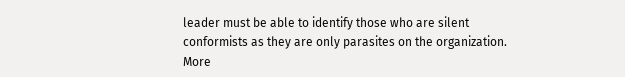leader must be able to identify those who are silent conformists as they are only parasites on the organization. More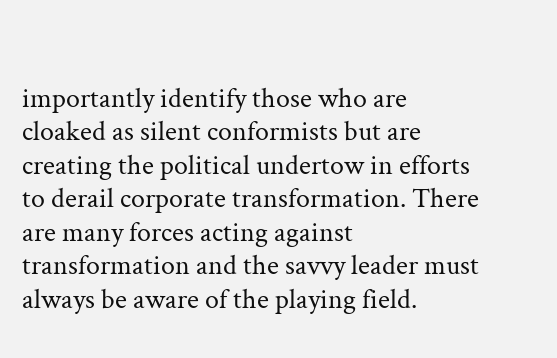importantly identify those who are cloaked as silent conformists but are creating the political undertow in efforts to derail corporate transformation. There are many forces acting against transformation and the savvy leader must always be aware of the playing field.